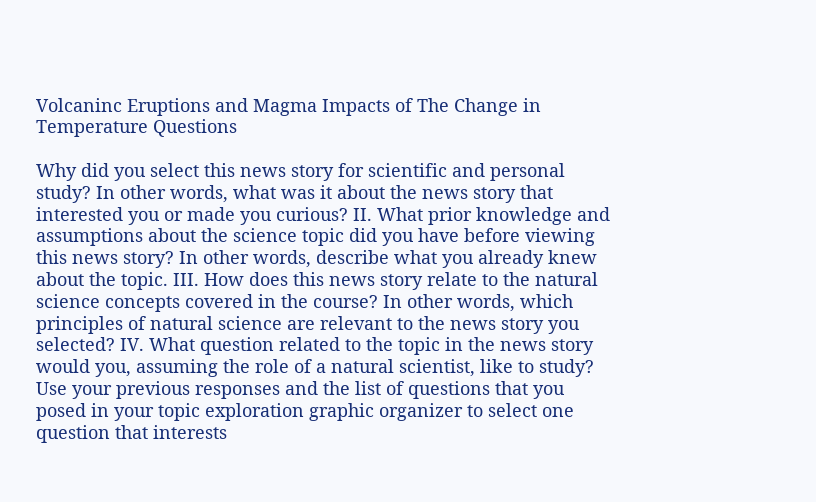Volcaninc Eruptions and Magma Impacts of The Change in Temperature Questions

Why did you select this news story for scientific and personal study? In other words, what was it about the news story that interested you or made you curious? II. What prior knowledge and assumptions about the science topic did you have before viewing this news story? In other words, describe what you already knew about the topic. III. How does this news story relate to the natural science concepts covered in the course? In other words, which principles of natural science are relevant to the news story you selected? IV. What question related to the topic in the news story would you, assuming the role of a natural scientist, like to study? Use your previous responses and the list of questions that you posed in your topic exploration graphic organizer to select one question that interests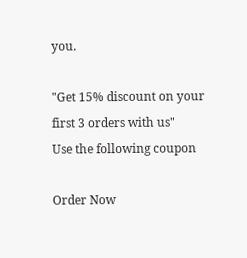you.

"Get 15% discount on your first 3 orders with us"
Use the following coupon

Order Now